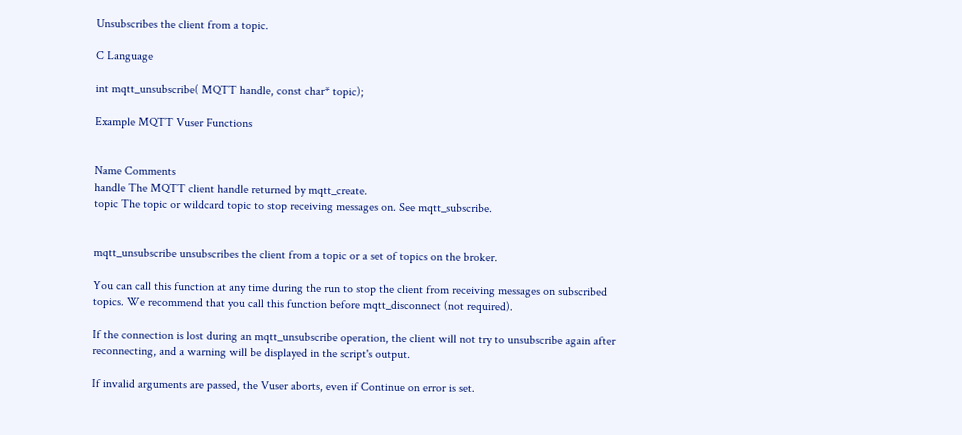Unsubscribes the client from a topic.

C Language

int mqtt_unsubscribe( MQTT handle, const char* topic);

Example MQTT Vuser Functions


Name Comments
handle The MQTT client handle returned by mqtt_create.
topic The topic or wildcard topic to stop receiving messages on. See mqtt_subscribe.


mqtt_unsubscribe unsubscribes the client from a topic or a set of topics on the broker.

You can call this function at any time during the run to stop the client from receiving messages on subscribed topics. We recommend that you call this function before mqtt_disconnect (not required).

If the connection is lost during an mqtt_unsubscribe operation, the client will not try to unsubscribe again after reconnecting, and a warning will be displayed in the script's output.

If invalid arguments are passed, the Vuser aborts, even if Continue on error is set.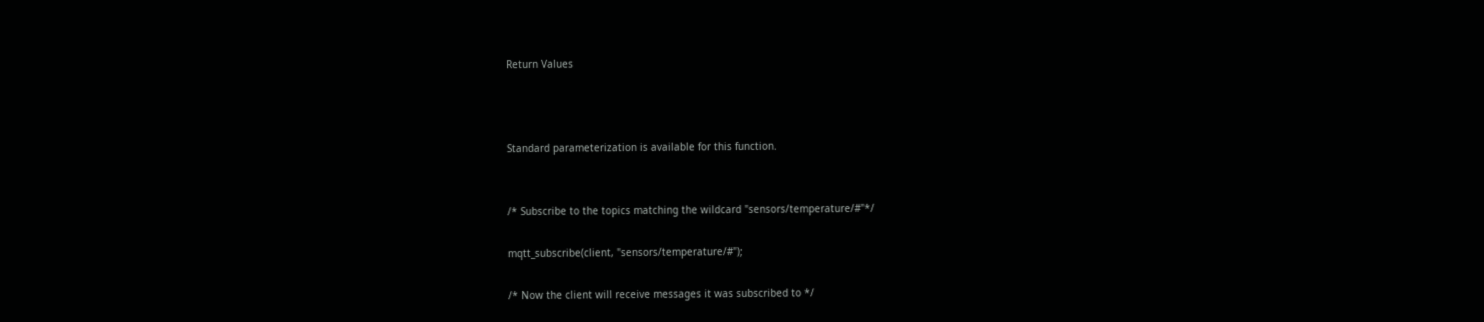Return Values



Standard parameterization is available for this function.


/* Subscribe to the topics matching the wildcard "sensors/temperature/#"*/

mqtt_subscribe(client, "sensors/temperature/#");

/* Now the client will receive messages it was subscribed to */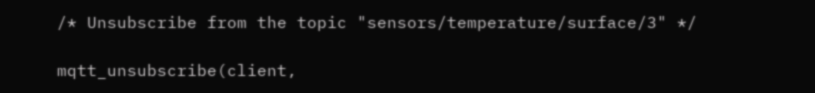/* Unsubscribe from the topic "sensors/temperature/surface/3" */

mqtt_unsubscribe(client,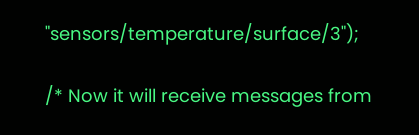"sensors/temperature/surface/3");

/* Now it will receive messages from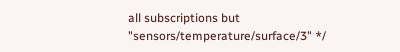all subscriptions but "sensors/temperature/surface/3" */